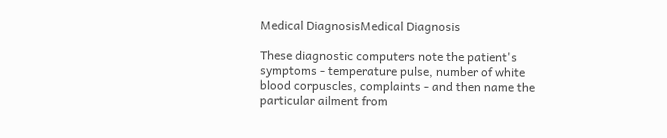Medical DiagnosisMedical Diagnosis

These diagnostic computers note the patient's symptoms - temperature pulse, number of white blood corpuscles, complaints - and then name the particular ailment from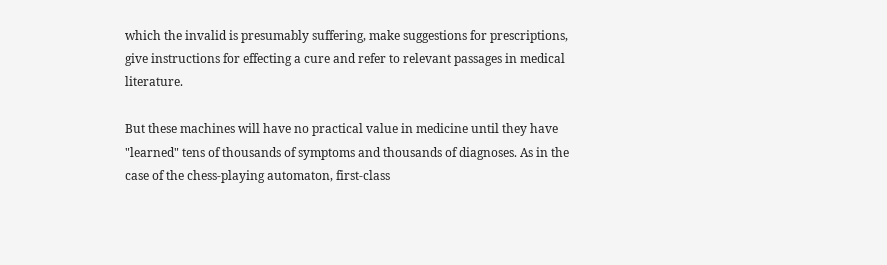which the invalid is presumably suffering, make suggestions for prescriptions, give instructions for effecting a cure and refer to relevant passages in medical literature.

But these machines will have no practical value in medicine until they have "learned" tens of thousands of symptoms and thousands of diagnoses. As in the case of the chess-playing automaton, first-class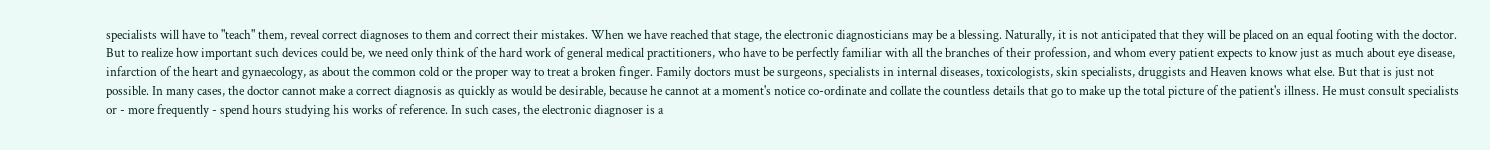specialists will have to "teach" them, reveal correct diagnoses to them and correct their mistakes. When we have reached that stage, the electronic diagnosticians may be a blessing. Naturally, it is not anticipated that they will be placed on an equal footing with the doctor. But to realize how important such devices could be, we need only think of the hard work of general medical practitioners, who have to be perfectly familiar with all the branches of their profession, and whom every patient expects to know just as much about eye disease, infarction of the heart and gynaecology, as about the common cold or the proper way to treat a broken finger. Family doctors must be surgeons, specialists in internal diseases, toxicologists, skin specialists, druggists and Heaven knows what else. But that is just not possible. In many cases, the doctor cannot make a correct diagnosis as quickly as would be desirable, because he cannot at a moment's notice co-ordinate and collate the countless details that go to make up the total picture of the patient's illness. He must consult specialists or - more frequently - spend hours studying his works of reference. In such cases, the electronic diagnoser is a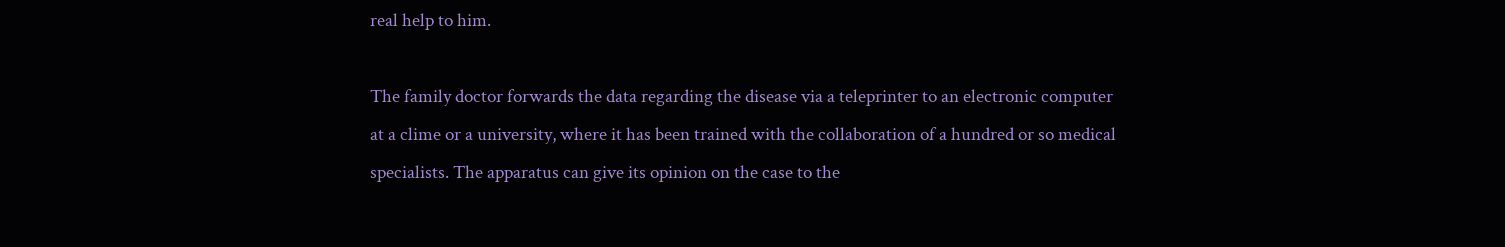real help to him.

The family doctor forwards the data regarding the disease via a teleprinter to an electronic computer at a clime or a university, where it has been trained with the collaboration of a hundred or so medical specialists. The apparatus can give its opinion on the case to the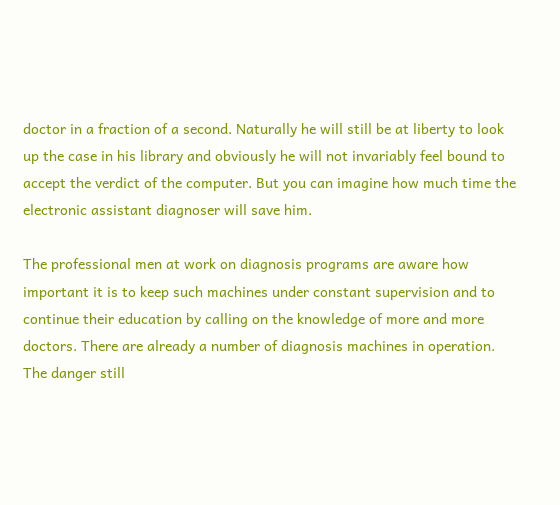doctor in a fraction of a second. Naturally he will still be at liberty to look up the case in his library and obviously he will not invariably feel bound to accept the verdict of the computer. But you can imagine how much time the electronic assistant diagnoser will save him.

The professional men at work on diagnosis programs are aware how important it is to keep such machines under constant supervision and to continue their education by calling on the knowledge of more and more doctors. There are already a number of diagnosis machines in operation. The danger still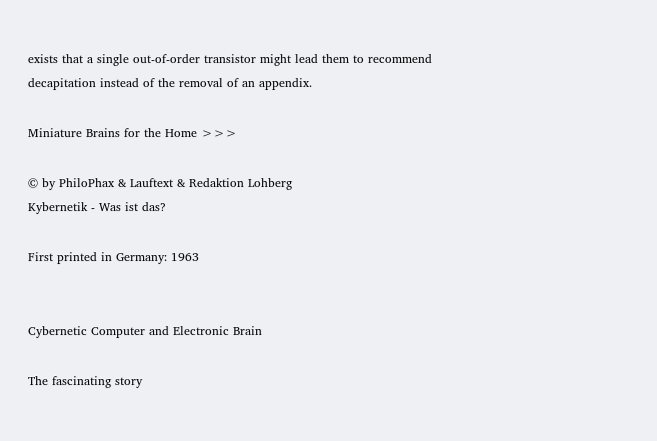exists that a single out-of-order transistor might lead them to recommend decapitation instead of the removal of an appendix.

Miniature Brains for the Home >>>

© by PhiloPhax & Lauftext & Redaktion Lohberg
Kybernetik - Was ist das?

First printed in Germany: 1963


Cybernetic Computer and Electronic Brain

The fascinating story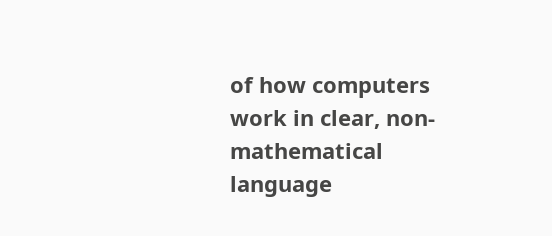of how computers work in clear, non-mathematical language